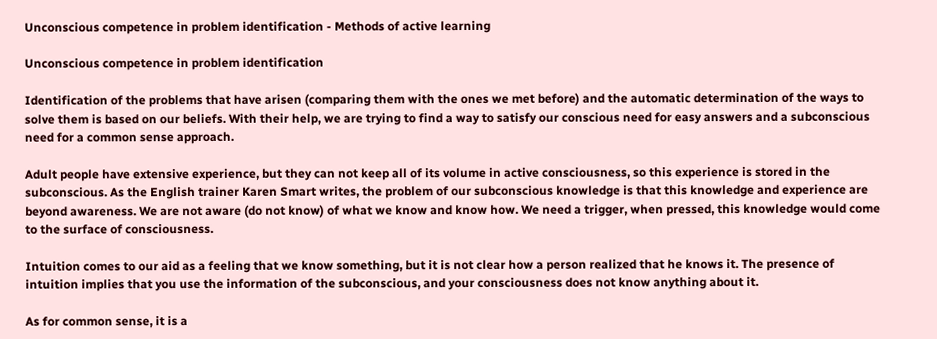Unconscious competence in problem identification - Methods of active learning

Unconscious competence in problem identification

Identification of the problems that have arisen (comparing them with the ones we met before) and the automatic determination of the ways to solve them is based on our beliefs. With their help, we are trying to find a way to satisfy our conscious need for easy answers and a subconscious need for a common sense approach.

Adult people have extensive experience, but they can not keep all of its volume in active consciousness, so this experience is stored in the subconscious. As the English trainer Karen Smart writes, the problem of our subconscious knowledge is that this knowledge and experience are beyond awareness. We are not aware (do not know) of what we know and know how. We need a trigger, when pressed, this knowledge would come to the surface of consciousness.

Intuition comes to our aid as a feeling that we know something, but it is not clear how a person realized that he knows it. The presence of intuition implies that you use the information of the subconscious, and your consciousness does not know anything about it.

As for common sense, it is a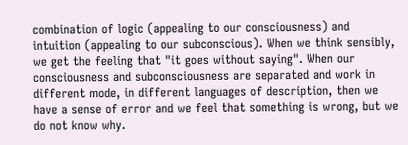combination of logic (appealing to our consciousness) and intuition (appealing to our subconscious). When we think sensibly, we get the feeling that "it goes without saying". When our consciousness and subconsciousness are separated and work in different mode, in different languages of description, then we have a sense of error and we feel that something is wrong, but we do not know why.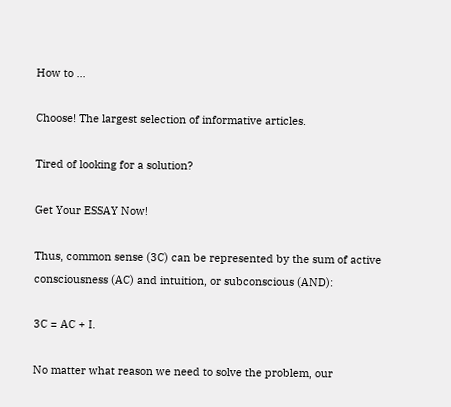How to ...

Choose! The largest selection of informative articles.

Tired of looking for a solution?

Get Your ESSAY Now!

Thus, common sense (3C) can be represented by the sum of active consciousness (AC) and intuition, or subconscious (AND):

3C = AC + I.

No matter what reason we need to solve the problem, our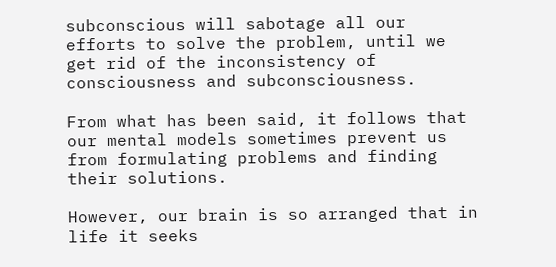subconscious will sabotage all our efforts to solve the problem, until we get rid of the inconsistency of consciousness and subconsciousness.

From what has been said, it follows that our mental models sometimes prevent us from formulating problems and finding their solutions.

However, our brain is so arranged that in life it seeks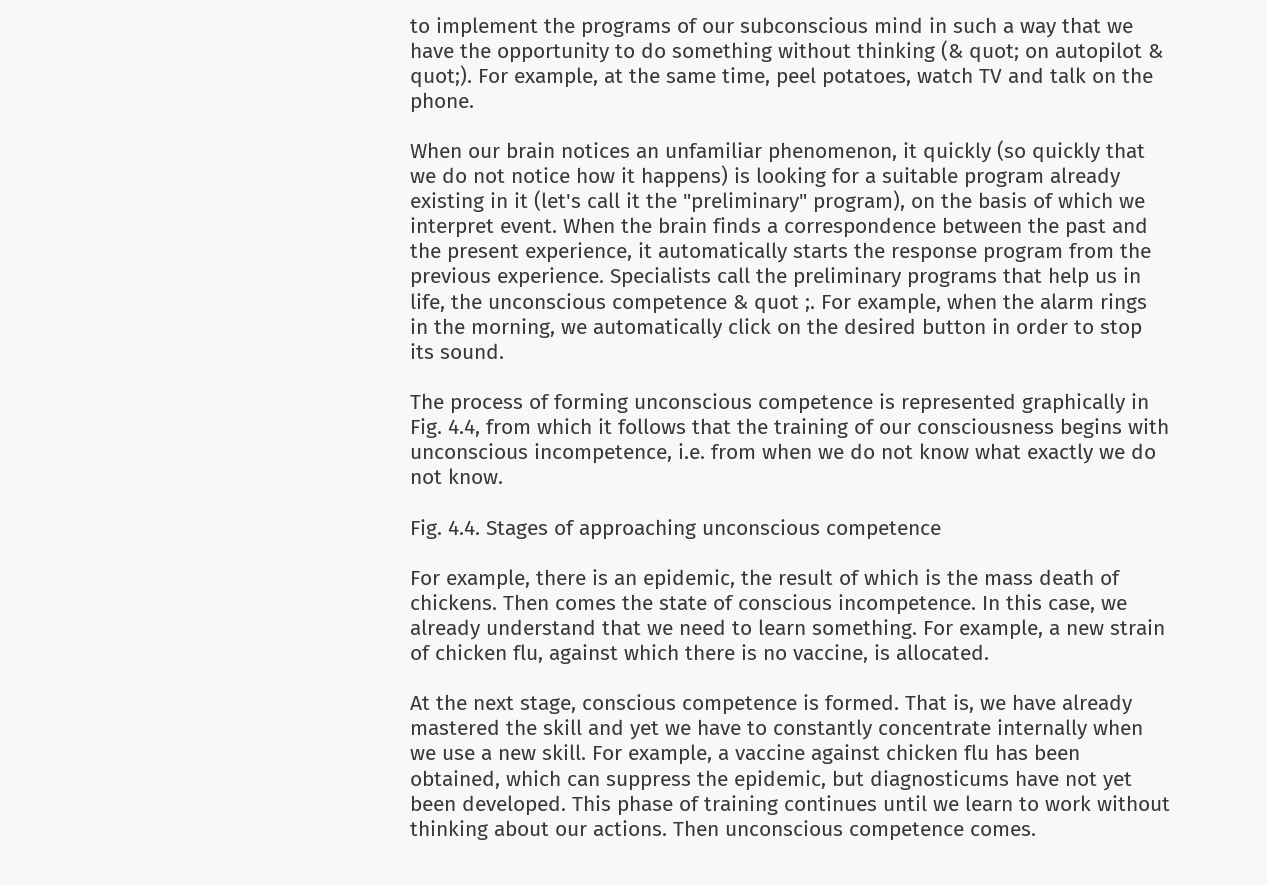to implement the programs of our subconscious mind in such a way that we have the opportunity to do something without thinking (& quot; on autopilot & quot;). For example, at the same time, peel potatoes, watch TV and talk on the phone.

When our brain notices an unfamiliar phenomenon, it quickly (so quickly that we do not notice how it happens) is looking for a suitable program already existing in it (let's call it the "preliminary" program), on the basis of which we interpret event. When the brain finds a correspondence between the past and the present experience, it automatically starts the response program from the previous experience. Specialists call the preliminary programs that help us in life, the unconscious competence & quot ;. For example, when the alarm rings in the morning, we automatically click on the desired button in order to stop its sound.

The process of forming unconscious competence is represented graphically in Fig. 4.4, from which it follows that the training of our consciousness begins with unconscious incompetence, i.e. from when we do not know what exactly we do not know.

Fig. 4.4. Stages of approaching unconscious competence

For example, there is an epidemic, the result of which is the mass death of chickens. Then comes the state of conscious incompetence. In this case, we already understand that we need to learn something. For example, a new strain of chicken flu, against which there is no vaccine, is allocated.

At the next stage, conscious competence is formed. That is, we have already mastered the skill and yet we have to constantly concentrate internally when we use a new skill. For example, a vaccine against chicken flu has been obtained, which can suppress the epidemic, but diagnosticums have not yet been developed. This phase of training continues until we learn to work without thinking about our actions. Then unconscious competence comes.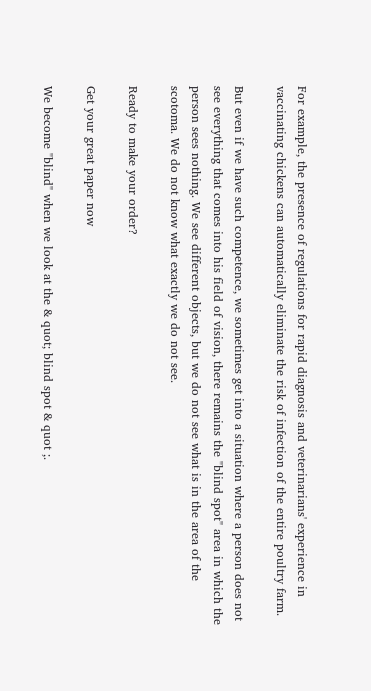For example, the presence of regulations for rapid diagnosis and veterinarians' experience in vaccinating chickens can automatically eliminate the risk of infection of the entire poultry farm.

But even if we have such competence, we sometimes get into a situation where a person does not see everything that comes into his field of vision, there remains the "blind spot" area in which the person sees nothing. We see different objects, but we do not see what is in the area of the scotoma. We do not know what exactly we do not see.

Ready to make your order?

Get your great paper now

We become "blind" when we look at the & quot; blind spot & quot ;.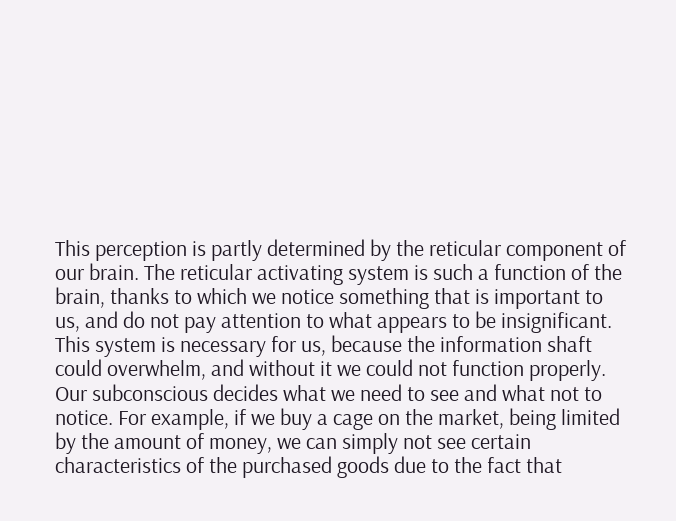This perception is partly determined by the reticular component of our brain. The reticular activating system is such a function of the brain, thanks to which we notice something that is important to us, and do not pay attention to what appears to be insignificant. This system is necessary for us, because the information shaft could overwhelm, and without it we could not function properly. Our subconscious decides what we need to see and what not to notice. For example, if we buy a cage on the market, being limited by the amount of money, we can simply not see certain characteristics of the purchased goods due to the fact that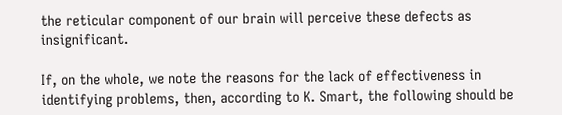the reticular component of our brain will perceive these defects as insignificant.

If, on the whole, we note the reasons for the lack of effectiveness in identifying problems, then, according to K. Smart, the following should be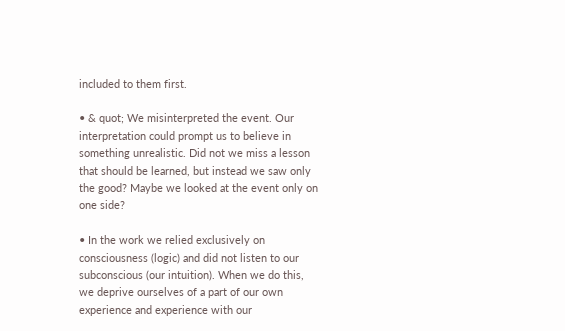included to them first.

• & quot; We misinterpreted the event. Our interpretation could prompt us to believe in something unrealistic. Did not we miss a lesson that should be learned, but instead we saw only the good? Maybe we looked at the event only on one side?

• In the work we relied exclusively on consciousness (logic) and did not listen to our subconscious (our intuition). When we do this, we deprive ourselves of a part of our own experience and experience with our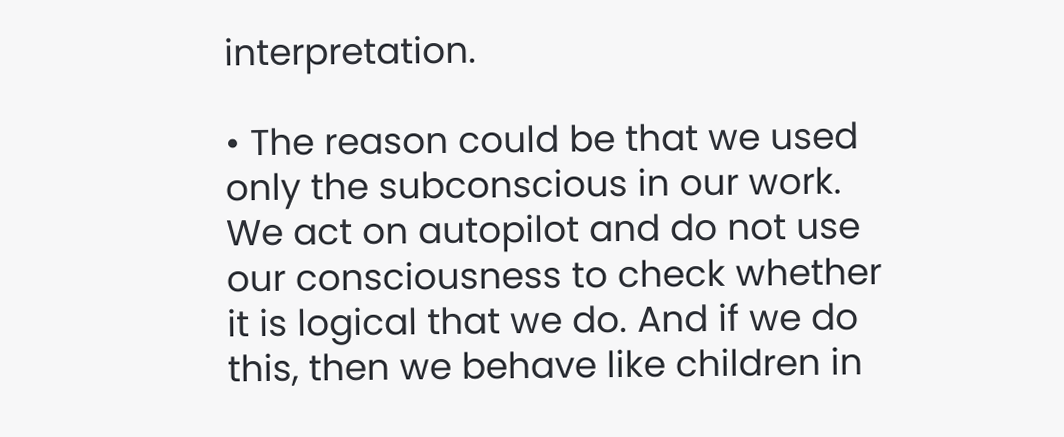interpretation.

• The reason could be that we used only the subconscious in our work. We act on autopilot and do not use our consciousness to check whether it is logical that we do. And if we do this, then we behave like children in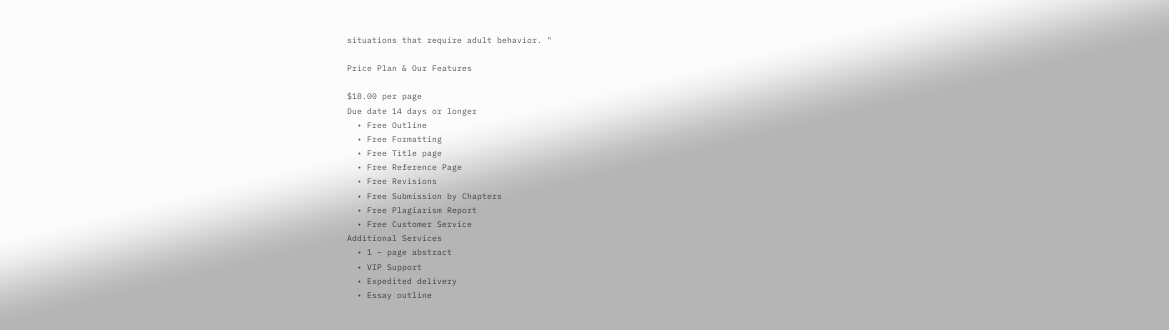situations that require adult behavior. "

Price Plan & Our Features

$18.00 per page
Due date 14 days or longer
  • Free Outline
  • Free Formatting
  • Free Title page
  • Free Reference Page
  • Free Revisions
  • Free Submission by Chapters
  • Free Plagiarism Report
  • Free Customer Service
Additional Services
  • 1 – page abstract
  • VIP Support
  • Expedited delivery
  • Essay outline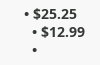• $25.25
  • $12.99
  •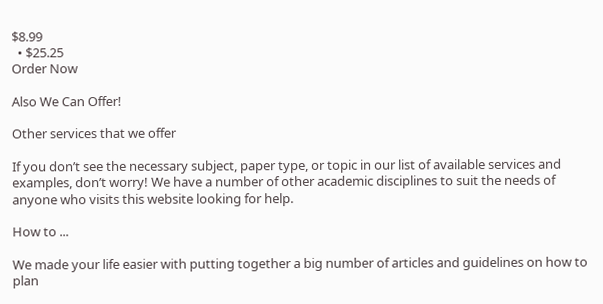$8.99
  • $25.25
Order Now

Also We Can Offer!

Other services that we offer

If you don’t see the necessary subject, paper type, or topic in our list of available services and examples, don’t worry! We have a number of other academic disciplines to suit the needs of anyone who visits this website looking for help.

How to ...

We made your life easier with putting together a big number of articles and guidelines on how to plan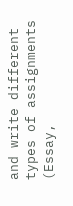and write different types of assignments (Essay,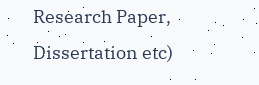Research Paper, Dissertation etc)